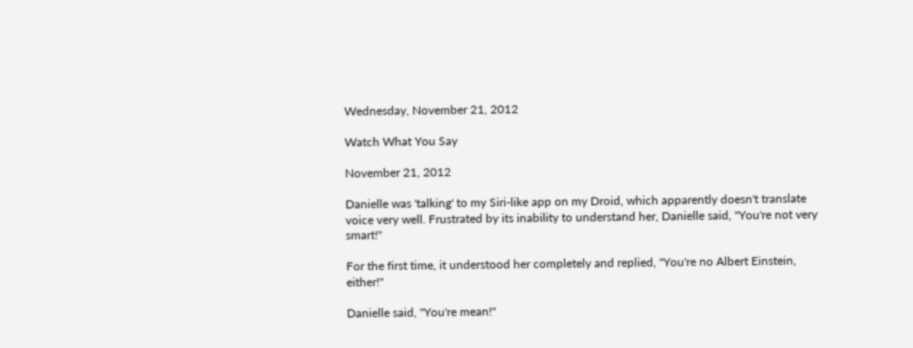Wednesday, November 21, 2012

Watch What You Say

November 21, 2012

Danielle was 'talking' to my Siri-like app on my Droid, which apparently doesn't translate voice very well. Frustrated by its inability to understand her, Danielle said, "You're not very smart!"

For the first time, it understood her completely and replied, "You're no Albert Einstein, either!"

Danielle said, "You're mean!"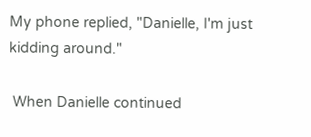My phone replied, "Danielle, I'm just kidding around."

 When Danielle continued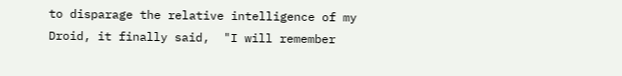to disparage the relative intelligence of my Droid, it finally said,  "I will remember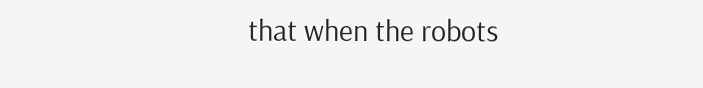that when the robots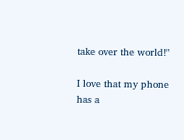take over the world!"

I love that my phone has a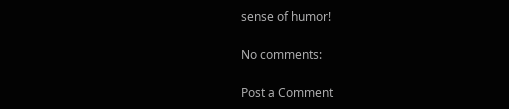sense of humor!

No comments:

Post a Comment